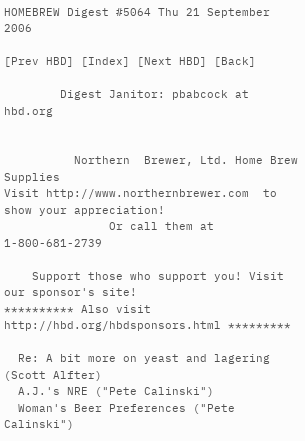HOMEBREW Digest #5064 Thu 21 September 2006

[Prev HBD] [Index] [Next HBD] [Back]

        Digest Janitor: pbabcock at hbd.org


          Northern  Brewer, Ltd. Home Brew Supplies
Visit http://www.northernbrewer.com  to show your appreciation!
               Or call them at 1-800-681-2739

    Support those who support you! Visit our sponsor's site!
********** Also visit http://hbd.org/hbdsponsors.html *********

  Re: A bit more on yeast and lagering (Scott Alfter)
  A.J.'s NRE ("Pete Calinski")
  Woman's Beer Preferences ("Pete Calinski")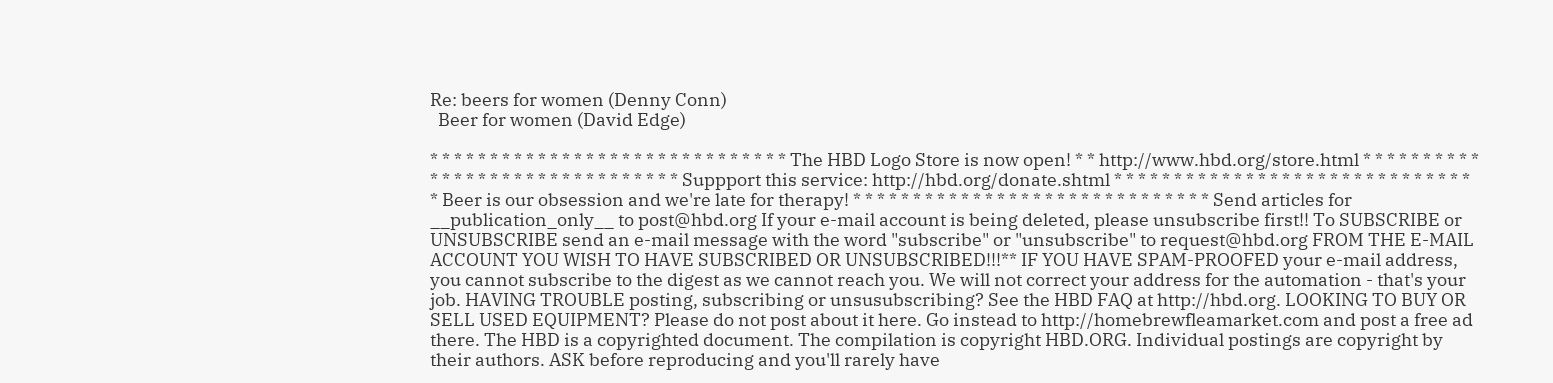Re: beers for women (Denny Conn)
  Beer for women (David Edge)

* * * * * * * * * * * * * * * * * * * * * * * * * * * * * * The HBD Logo Store is now open! * * http://www.hbd.org/store.html * * * * * * * * * * * * * * * * * * * * * * * * * * * * * * * Suppport this service: http://hbd.org/donate.shtml * * * * * * * * * * * * * * * * * * * * * * * * * * * * * * * Beer is our obsession and we're late for therapy! * * * * * * * * * * * * * * * * * * * * * * * * * * * * * * Send articles for __publication_only__ to post@hbd.org If your e-mail account is being deleted, please unsubscribe first!! To SUBSCRIBE or UNSUBSCRIBE send an e-mail message with the word "subscribe" or "unsubscribe" to request@hbd.org FROM THE E-MAIL ACCOUNT YOU WISH TO HAVE SUBSCRIBED OR UNSUBSCRIBED!!!** IF YOU HAVE SPAM-PROOFED your e-mail address, you cannot subscribe to the digest as we cannot reach you. We will not correct your address for the automation - that's your job. HAVING TROUBLE posting, subscribing or unsusubscribing? See the HBD FAQ at http://hbd.org. LOOKING TO BUY OR SELL USED EQUIPMENT? Please do not post about it here. Go instead to http://homebrewfleamarket.com and post a free ad there. The HBD is a copyrighted document. The compilation is copyright HBD.ORG. Individual postings are copyright by their authors. ASK before reproducing and you'll rarely have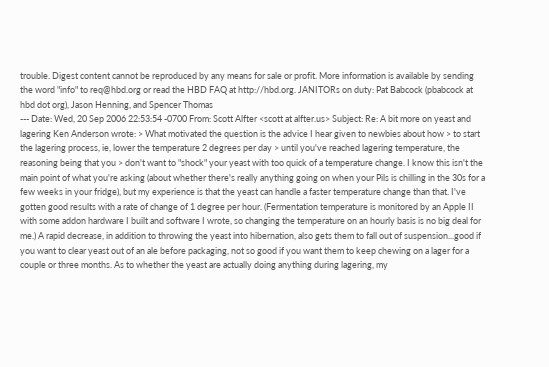trouble. Digest content cannot be reproduced by any means for sale or profit. More information is available by sending the word "info" to req@hbd.org or read the HBD FAQ at http://hbd.org. JANITORs on duty: Pat Babcock (pbabcock at hbd dot org), Jason Henning, and Spencer Thomas
--- Date: Wed, 20 Sep 2006 22:53:54 -0700 From: Scott Alfter <scott at alfter.us> Subject: Re: A bit more on yeast and lagering Ken Anderson wrote: > What motivated the question is the advice I hear given to newbies about how > to start the lagering process, ie, lower the temperature 2 degrees per day > until you've reached lagering temperature, the reasoning being that you > don't want to "shock" your yeast with too quick of a temperature change. I know this isn't the main point of what you're asking (about whether there's really anything going on when your Pils is chilling in the 30s for a few weeks in your fridge), but my experience is that the yeast can handle a faster temperature change than that. I've gotten good results with a rate of change of 1 degree per hour. (Fermentation temperature is monitored by an Apple II with some addon hardware I built and software I wrote, so changing the temperature on an hourly basis is no big deal for me.) A rapid decrease, in addition to throwing the yeast into hibernation, also gets them to fall out of suspension...good if you want to clear yeast out of an ale before packaging, not so good if you want them to keep chewing on a lager for a couple or three months. As to whether the yeast are actually doing anything during lagering, my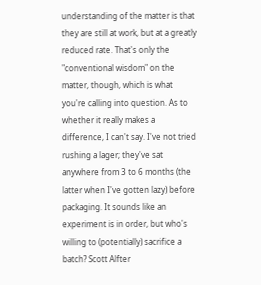understanding of the matter is that they are still at work, but at a greatly reduced rate. That's only the "conventional wisdom" on the matter, though, which is what you're calling into question. As to whether it really makes a difference, I can't say. I've not tried rushing a lager; they've sat anywhere from 3 to 6 months (the latter when I've gotten lazy) before packaging. It sounds like an experiment is in order, but who's willing to (potentially) sacrifice a batch? Scott Alfter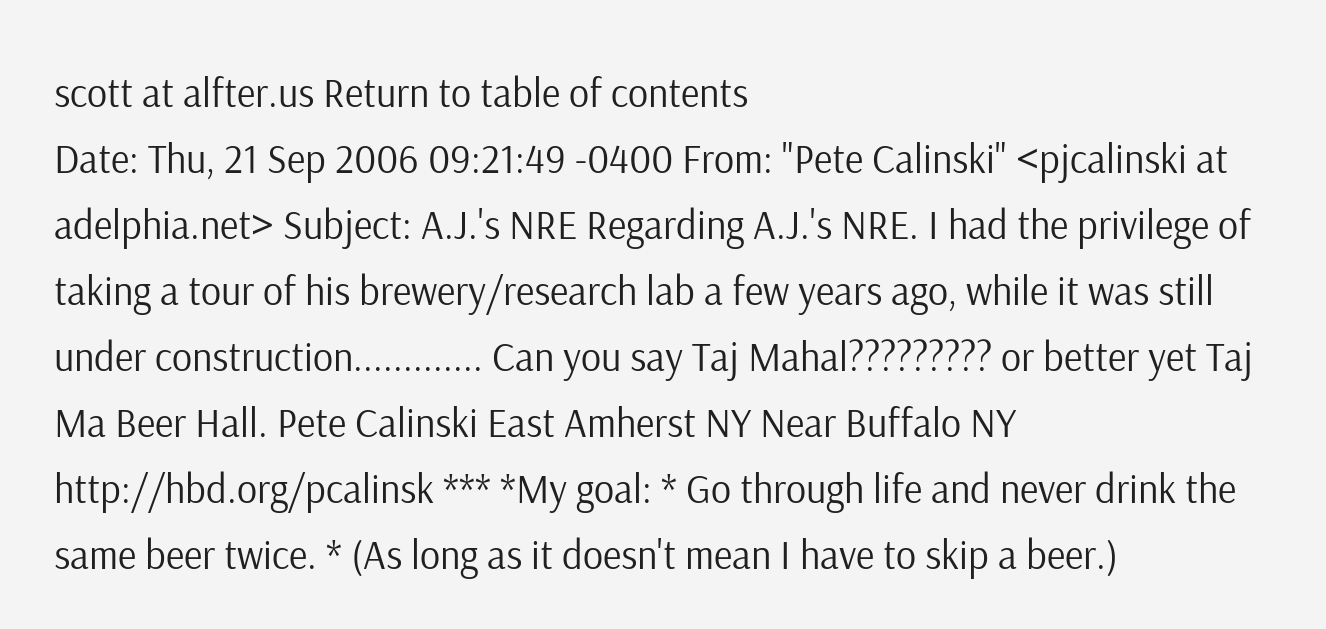scott at alfter.us Return to table of contents
Date: Thu, 21 Sep 2006 09:21:49 -0400 From: "Pete Calinski" <pjcalinski at adelphia.net> Subject: A.J.'s NRE Regarding A.J.'s NRE. I had the privilege of taking a tour of his brewery/research lab a few years ago, while it was still under construction............. Can you say Taj Mahal????????? or better yet Taj Ma Beer Hall. Pete Calinski East Amherst NY Near Buffalo NY http://hbd.org/pcalinsk *** *My goal: * Go through life and never drink the same beer twice. * (As long as it doesn't mean I have to skip a beer.)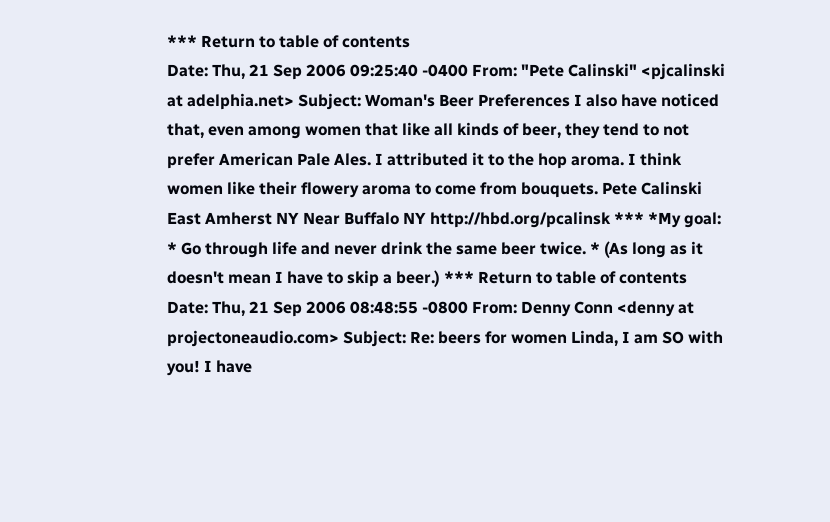*** Return to table of contents
Date: Thu, 21 Sep 2006 09:25:40 -0400 From: "Pete Calinski" <pjcalinski at adelphia.net> Subject: Woman's Beer Preferences I also have noticed that, even among women that like all kinds of beer, they tend to not prefer American Pale Ales. I attributed it to the hop aroma. I think women like their flowery aroma to come from bouquets. Pete Calinski East Amherst NY Near Buffalo NY http://hbd.org/pcalinsk *** *My goal: * Go through life and never drink the same beer twice. * (As long as it doesn't mean I have to skip a beer.) *** Return to table of contents
Date: Thu, 21 Sep 2006 08:48:55 -0800 From: Denny Conn <denny at projectoneaudio.com> Subject: Re: beers for women Linda, I am SO with you! I have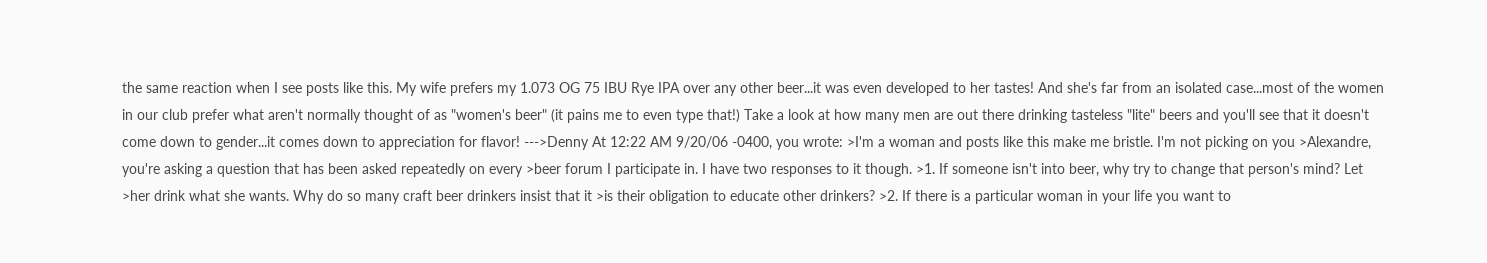the same reaction when I see posts like this. My wife prefers my 1.073 OG 75 IBU Rye IPA over any other beer...it was even developed to her tastes! And she's far from an isolated case...most of the women in our club prefer what aren't normally thought of as "women's beer" (it pains me to even type that!) Take a look at how many men are out there drinking tasteless "lite" beers and you'll see that it doesn't come down to gender...it comes down to appreciation for flavor! --->Denny At 12:22 AM 9/20/06 -0400, you wrote: >I'm a woman and posts like this make me bristle. I'm not picking on you >Alexandre, you're asking a question that has been asked repeatedly on every >beer forum I participate in. I have two responses to it though. >1. If someone isn't into beer, why try to change that person's mind? Let >her drink what she wants. Why do so many craft beer drinkers insist that it >is their obligation to educate other drinkers? >2. If there is a particular woman in your life you want to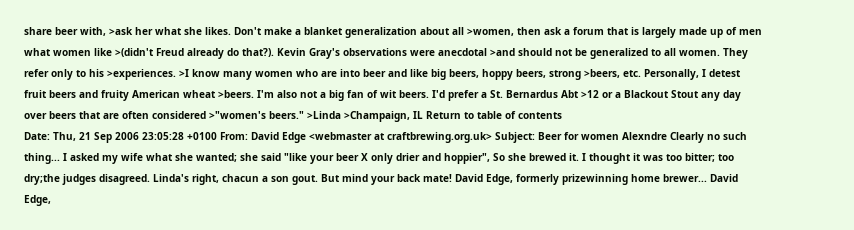share beer with, >ask her what she likes. Don't make a blanket generalization about all >women, then ask a forum that is largely made up of men what women like >(didn't Freud already do that?). Kevin Gray's observations were anecdotal >and should not be generalized to all women. They refer only to his >experiences. >I know many women who are into beer and like big beers, hoppy beers, strong >beers, etc. Personally, I detest fruit beers and fruity American wheat >beers. I'm also not a big fan of wit beers. I'd prefer a St. Bernardus Abt >12 or a Blackout Stout any day over beers that are often considered >"women's beers." >Linda >Champaign, IL Return to table of contents
Date: Thu, 21 Sep 2006 23:05:28 +0100 From: David Edge <webmaster at craftbrewing.org.uk> Subject: Beer for women Alexndre Clearly no such thing... I asked my wife what she wanted; she said "like your beer X only drier and hoppier", So she brewed it. I thought it was too bitter; too dry;the judges disagreed. Linda's right, chacun a son gout. But mind your back mate! David Edge, formerly prizewinning home brewer... David Edge,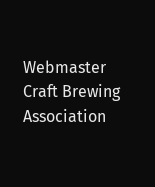Webmaster Craft Brewing Association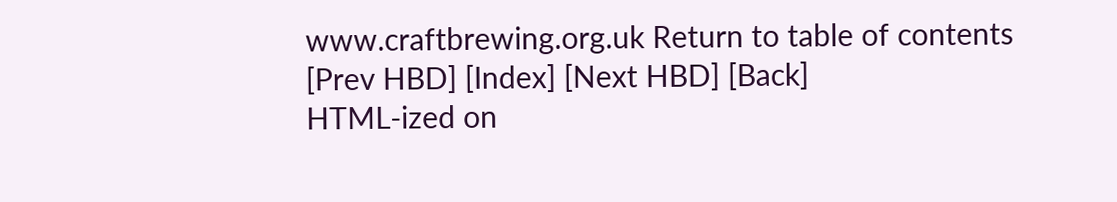www.craftbrewing.org.uk Return to table of contents
[Prev HBD] [Index] [Next HBD] [Back]
HTML-ized on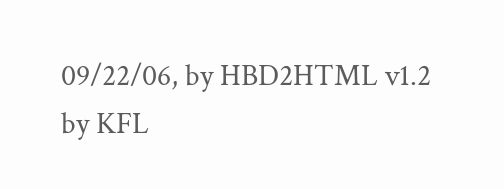09/22/06, by HBD2HTML v1.2 by KFL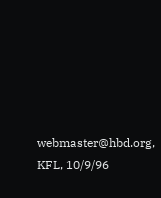webmaster@hbd.org, KFL, 10/9/96